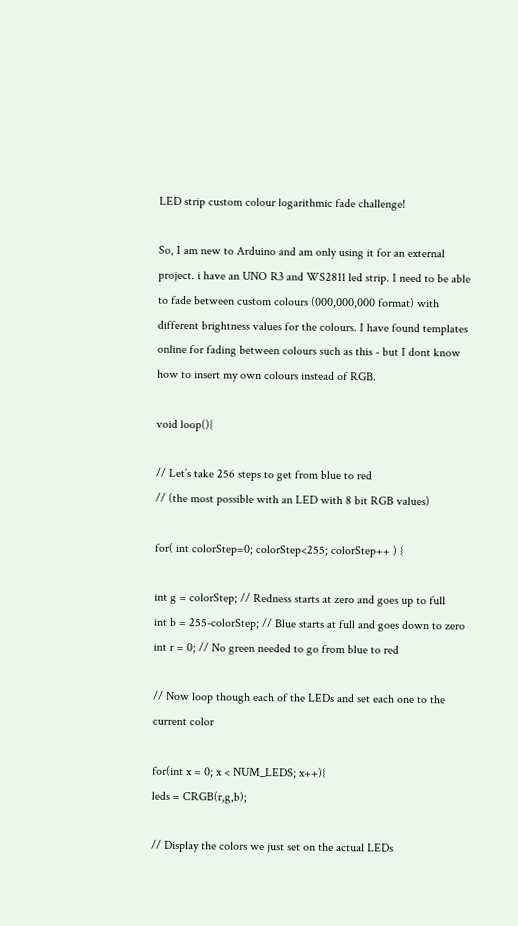LED strip custom colour logarithmic fade challenge!

So, I am new to Arduino and am only using it for an external project. i have an UNO R3 and WS2811 led strip. I need to be able to fade between custom colours (000,000,000 format) with different brightness values for the colours. I have found templates online for fading between colours such as this - but I dont know how to insert my own colours instead of RGB.

void loop(){

// Let’s take 256 steps to get from blue to red
// (the most possible with an LED with 8 bit RGB values)

for( int colorStep=0; colorStep<255; colorStep++ ) {

int g = colorStep; // Redness starts at zero and goes up to full
int b = 255-colorStep; // Blue starts at full and goes down to zero
int r = 0; // No green needed to go from blue to red

// Now loop though each of the LEDs and set each one to the current color

for(int x = 0; x < NUM_LEDS; x++){
leds = CRGB(r,g,b);

// Display the colors we just set on the actual LEDs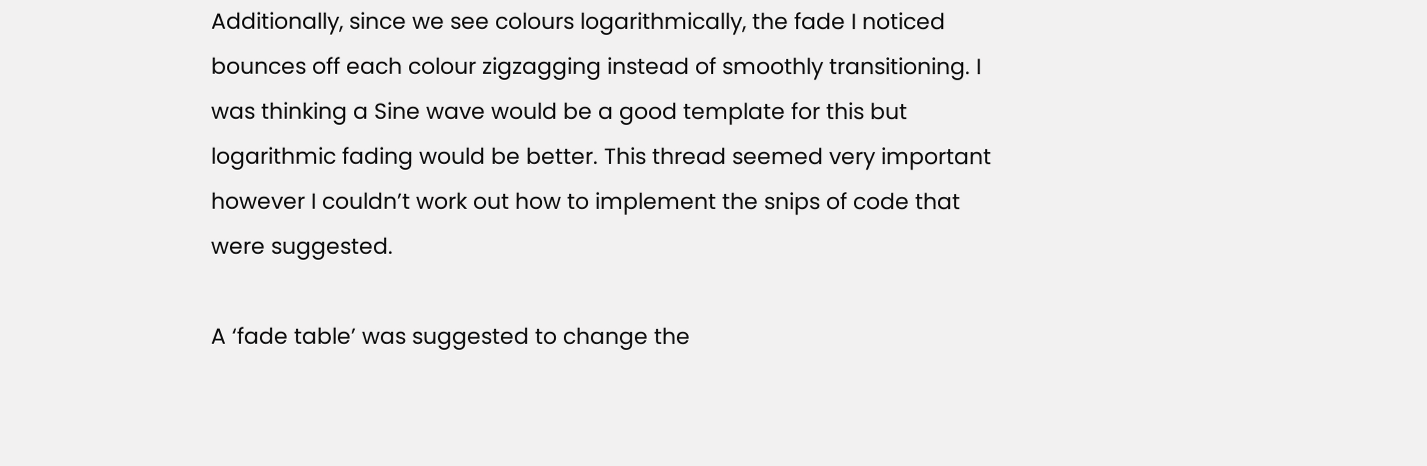Additionally, since we see colours logarithmically, the fade I noticed bounces off each colour zigzagging instead of smoothly transitioning. I was thinking a Sine wave would be a good template for this but logarithmic fading would be better. This thread seemed very important however I couldn’t work out how to implement the snips of code that were suggested.

A ‘fade table’ was suggested to change the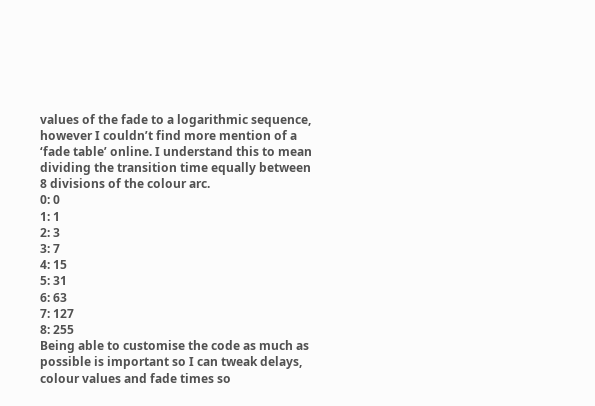values of the fade to a logarithmic sequence, however I couldn’t find more mention of a ‘fade table’ online. I understand this to mean dividing the transition time equally between 8 divisions of the colour arc.
0: 0
1: 1
2: 3
3: 7
4: 15
5: 31
6: 63
7: 127
8: 255
Being able to customise the code as much as possible is important so I can tweak delays, colour values and fade times so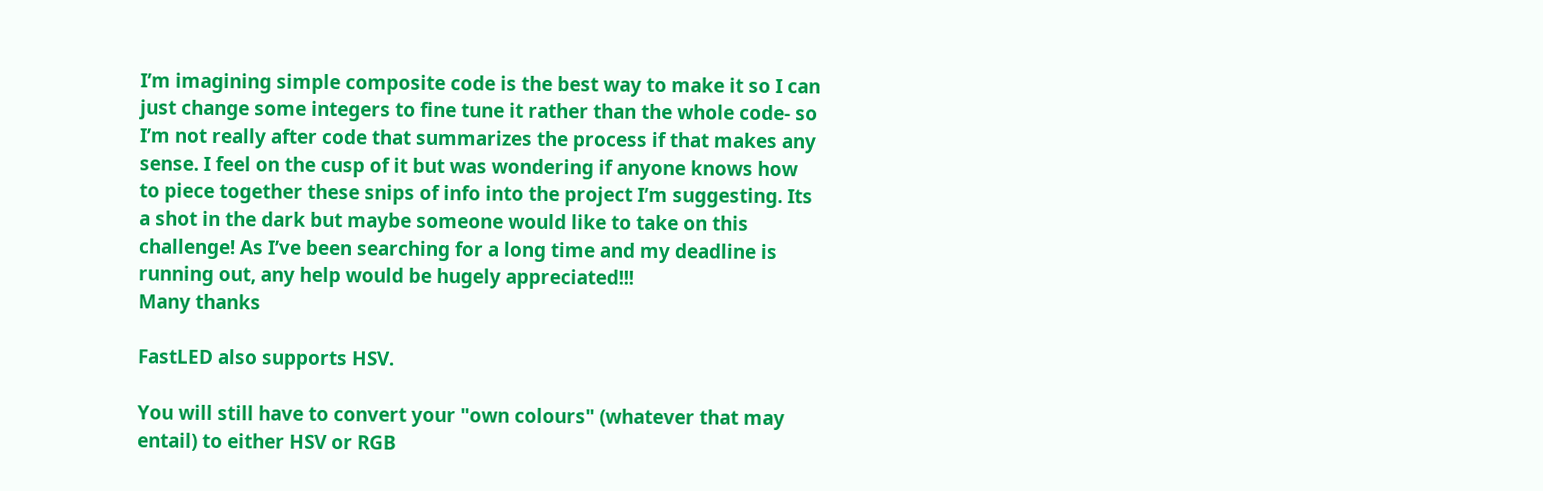I’m imagining simple composite code is the best way to make it so I can just change some integers to fine tune it rather than the whole code- so I’m not really after code that summarizes the process if that makes any sense. I feel on the cusp of it but was wondering if anyone knows how to piece together these snips of info into the project I’m suggesting. Its a shot in the dark but maybe someone would like to take on this challenge! As I’ve been searching for a long time and my deadline is running out, any help would be hugely appreciated!!!
Many thanks

FastLED also supports HSV.

You will still have to convert your "own colours" (whatever that may entail) to either HSV or RGB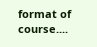format of course....